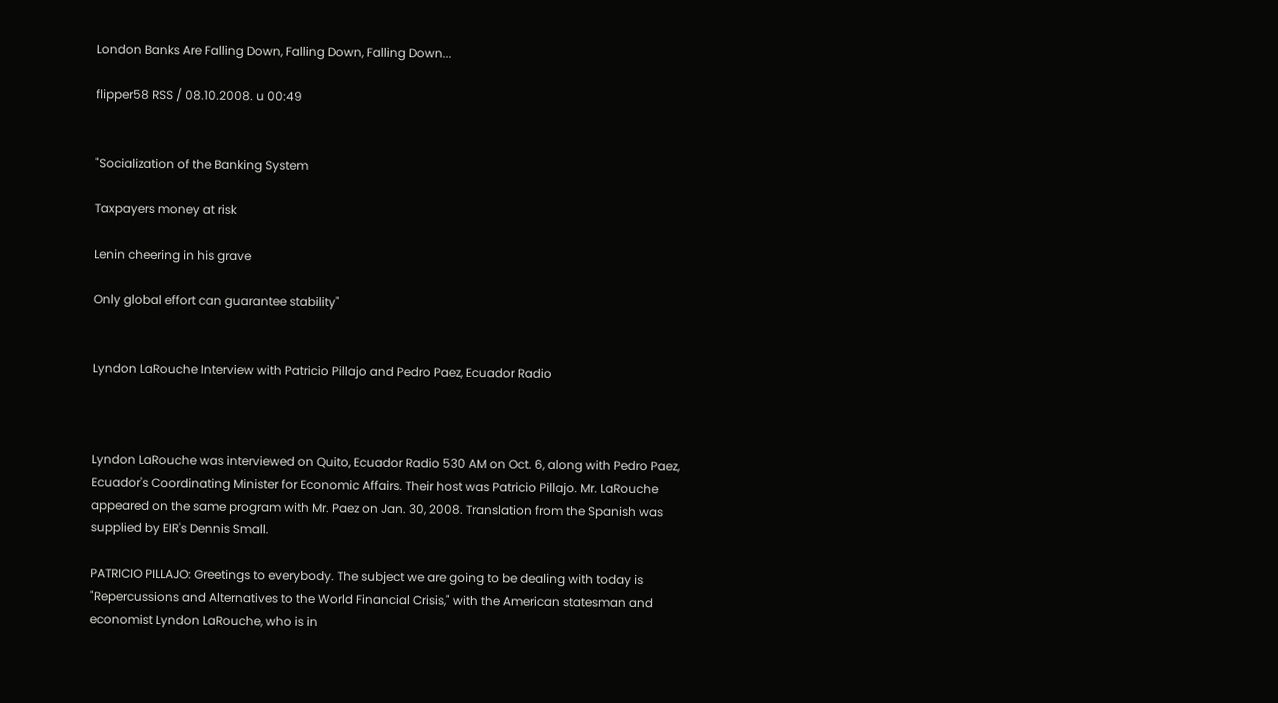London Banks Are Falling Down, Falling Down, Falling Down...

flipper58 RSS / 08.10.2008. u 00:49


"Socialization of the Banking System

Taxpayers money at risk

Lenin cheering in his grave

Only global effort can guarantee stability"


Lyndon LaRouche Interview with Patricio Pillajo and Pedro Paez, Ecuador Radio



Lyndon LaRouche was interviewed on Quito, Ecuador Radio 530 AM on Oct. 6, along with Pedro Paez, Ecuador's Coordinating Minister for Economic Affairs. Their host was Patricio Pillajo. Mr. LaRouche appeared on the same program with Mr. Paez on Jan. 30, 2008. Translation from the Spanish was supplied by EIR's Dennis Small.

PATRICIO PILLAJO: Greetings to everybody. The subject we are going to be dealing with today is "Repercussions and Alternatives to the World Financial Crisis," with the American statesman and economist Lyndon LaRouche, who is in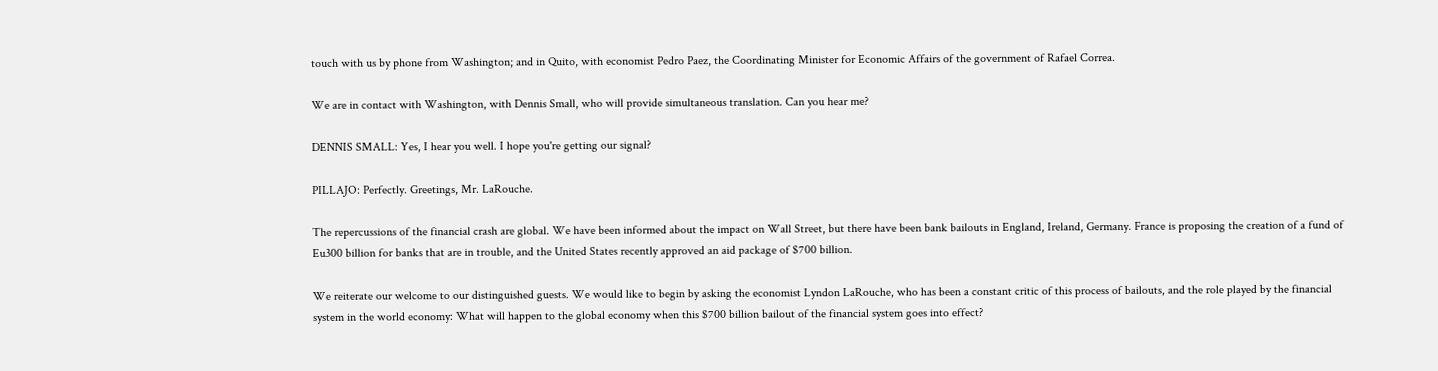touch with us by phone from Washington; and in Quito, with economist Pedro Paez, the Coordinating Minister for Economic Affairs of the government of Rafael Correa.

We are in contact with Washington, with Dennis Small, who will provide simultaneous translation. Can you hear me?

DENNIS SMALL: Yes, I hear you well. I hope you're getting our signal?

PILLAJO: Perfectly. Greetings, Mr. LaRouche.

The repercussions of the financial crash are global. We have been informed about the impact on Wall Street, but there have been bank bailouts in England, Ireland, Germany. France is proposing the creation of a fund of Eu300 billion for banks that are in trouble, and the United States recently approved an aid package of $700 billion.

We reiterate our welcome to our distinguished guests. We would like to begin by asking the economist Lyndon LaRouche, who has been a constant critic of this process of bailouts, and the role played by the financial system in the world economy: What will happen to the global economy when this $700 billion bailout of the financial system goes into effect?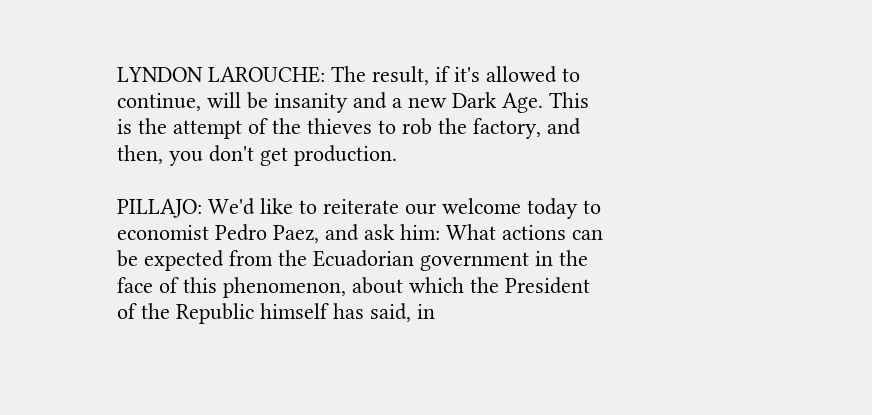LYNDON LAROUCHE: The result, if it's allowed to continue, will be insanity and a new Dark Age. This is the attempt of the thieves to rob the factory, and then, you don't get production.

PILLAJO: We'd like to reiterate our welcome today to economist Pedro Paez, and ask him: What actions can be expected from the Ecuadorian government in the face of this phenomenon, about which the President of the Republic himself has said, in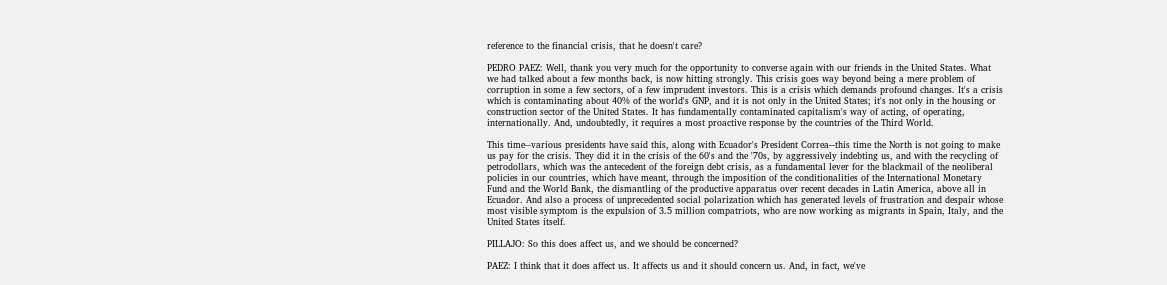reference to the financial crisis, that he doesn't care?

PEDRO PAEZ: Well, thank you very much for the opportunity to converse again with our friends in the United States. What we had talked about a few months back, is now hitting strongly. This crisis goes way beyond being a mere problem of corruption in some a few sectors, of a few imprudent investors. This is a crisis which demands profound changes. It's a crisis which is contaminating about 40% of the world's GNP, and it is not only in the United States; it's not only in the housing or construction sector of the United States. It has fundamentally contaminated capitalism's way of acting, of operating, internationally. And, undoubtedly, it requires a most proactive response by the countries of the Third World.

This time--various presidents have said this, along with Ecuador's President Correa--this time the North is not going to make us pay for the crisis. They did it in the crisis of the 60's and the '70s, by aggressively indebting us, and with the recycling of petrodollars, which was the antecedent of the foreign debt crisis, as a fundamental lever for the blackmail of the neoliberal policies in our countries, which have meant, through the imposition of the conditionalities of the International Monetary Fund and the World Bank, the dismantling of the productive apparatus over recent decades in Latin America, above all in Ecuador. And also a process of unprecedented social polarization which has generated levels of frustration and despair whose most visible symptom is the expulsion of 3.5 million compatriots, who are now working as migrants in Spain, Italy, and the United States itself.

PILLAJO: So this does affect us, and we should be concerned?

PAEZ: I think that it does affect us. It affects us and it should concern us. And, in fact, we've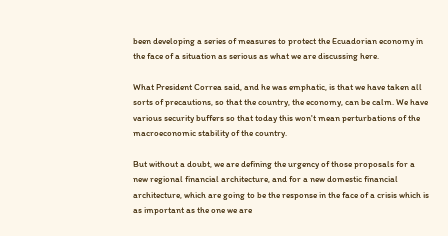been developing a series of measures to protect the Ecuadorian economy in the face of a situation as serious as what we are discussing here.

What President Correa said, and he was emphatic, is that we have taken all sorts of precautions, so that the country, the economy, can be calm. We have various security buffers so that today this won't mean perturbations of the macroeconomic stability of the country.

But without a doubt, we are defining the urgency of those proposals for a new regional financial architecture, and for a new domestic financial architecture, which are going to be the response in the face of a crisis which is as important as the one we are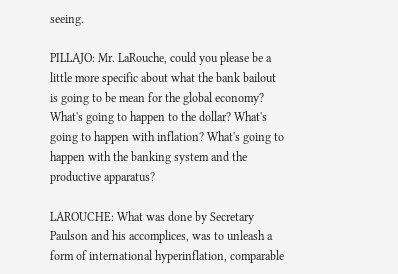seeing.

PILLAJO: Mr. LaRouche, could you please be a little more specific about what the bank bailout is going to be mean for the global economy? What's going to happen to the dollar? What's going to happen with inflation? What's going to happen with the banking system and the productive apparatus?

LAROUCHE: What was done by Secretary Paulson and his accomplices, was to unleash a form of international hyperinflation, comparable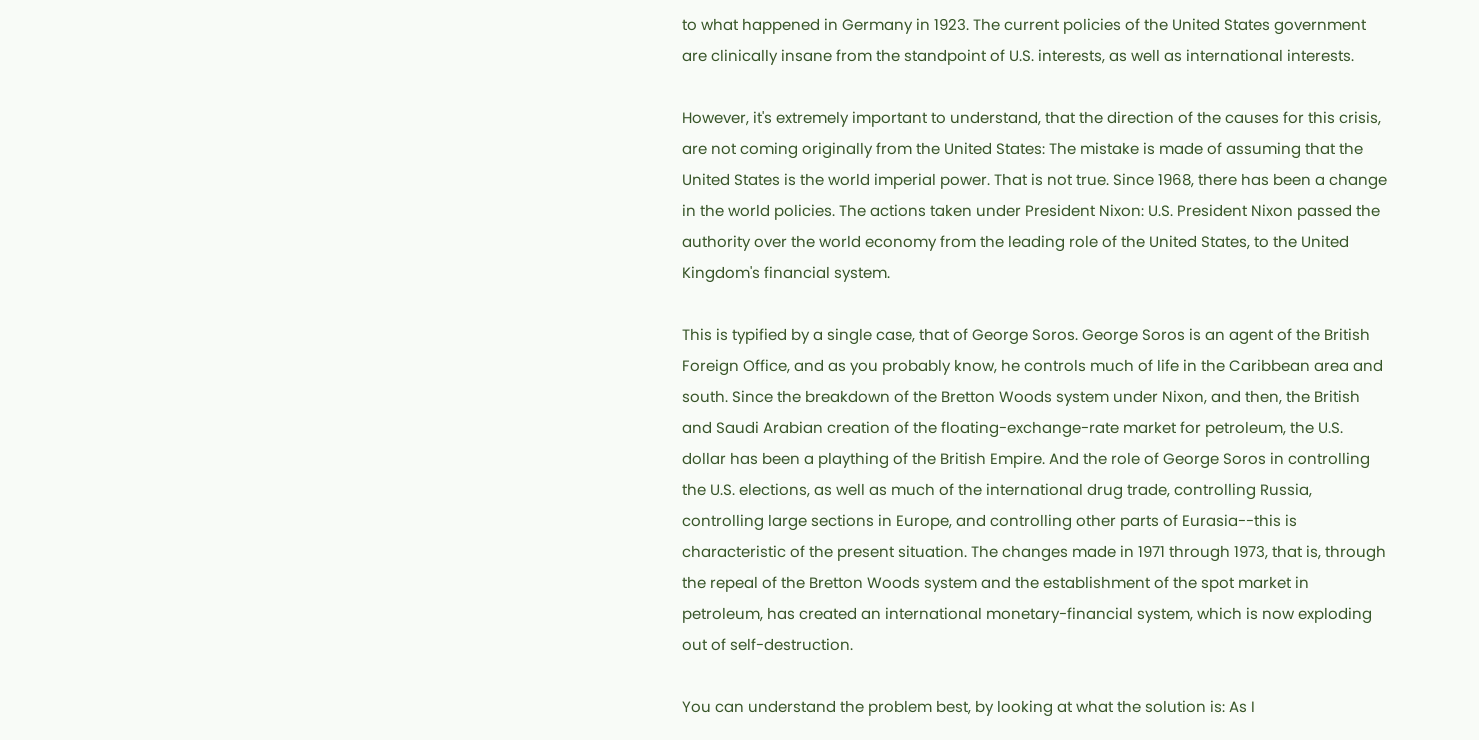to what happened in Germany in 1923. The current policies of the United States government are clinically insane from the standpoint of U.S. interests, as well as international interests.

However, it's extremely important to understand, that the direction of the causes for this crisis, are not coming originally from the United States: The mistake is made of assuming that the United States is the world imperial power. That is not true. Since 1968, there has been a change in the world policies. The actions taken under President Nixon: U.S. President Nixon passed the authority over the world economy from the leading role of the United States, to the United Kingdom's financial system.

This is typified by a single case, that of George Soros. George Soros is an agent of the British Foreign Office, and as you probably know, he controls much of life in the Caribbean area and south. Since the breakdown of the Bretton Woods system under Nixon, and then, the British and Saudi Arabian creation of the floating-exchange-rate market for petroleum, the U.S. dollar has been a plaything of the British Empire. And the role of George Soros in controlling the U.S. elections, as well as much of the international drug trade, controlling Russia, controlling large sections in Europe, and controlling other parts of Eurasia--this is characteristic of the present situation. The changes made in 1971 through 1973, that is, through the repeal of the Bretton Woods system and the establishment of the spot market in petroleum, has created an international monetary-financial system, which is now exploding out of self-destruction.

You can understand the problem best, by looking at what the solution is: As I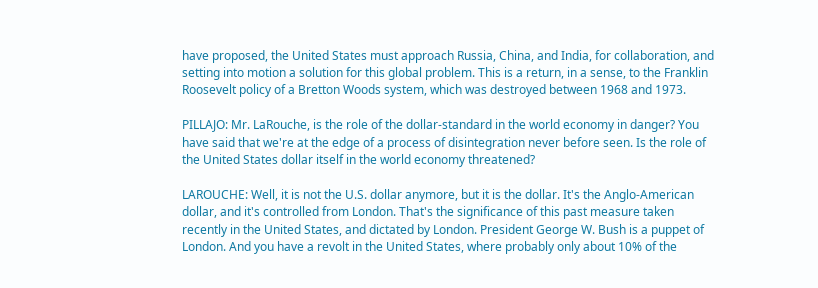have proposed, the United States must approach Russia, China, and India, for collaboration, and setting into motion a solution for this global problem. This is a return, in a sense, to the Franklin Roosevelt policy of a Bretton Woods system, which was destroyed between 1968 and 1973.

PILLAJO: Mr. LaRouche, is the role of the dollar-standard in the world economy in danger? You have said that we're at the edge of a process of disintegration never before seen. Is the role of the United States dollar itself in the world economy threatened?

LAROUCHE: Well, it is not the U.S. dollar anymore, but it is the dollar. It's the Anglo-American dollar, and it's controlled from London. That's the significance of this past measure taken recently in the United States, and dictated by London. President George W. Bush is a puppet of London. And you have a revolt in the United States, where probably only about 10% of the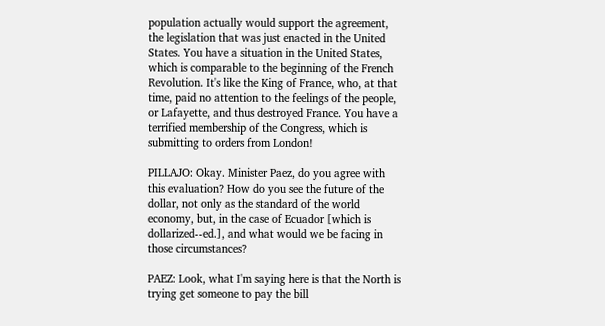population actually would support the agreement, the legislation that was just enacted in the United States. You have a situation in the United States, which is comparable to the beginning of the French Revolution. It's like the King of France, who, at that time, paid no attention to the feelings of the people, or Lafayette, and thus destroyed France. You have a terrified membership of the Congress, which is submitting to orders from London!

PILLAJO: Okay. Minister Paez, do you agree with this evaluation? How do you see the future of the dollar, not only as the standard of the world economy, but, in the case of Ecuador [which is dollarized--ed.], and what would we be facing in those circumstances?

PAEZ: Look, what I'm saying here is that the North is trying get someone to pay the bill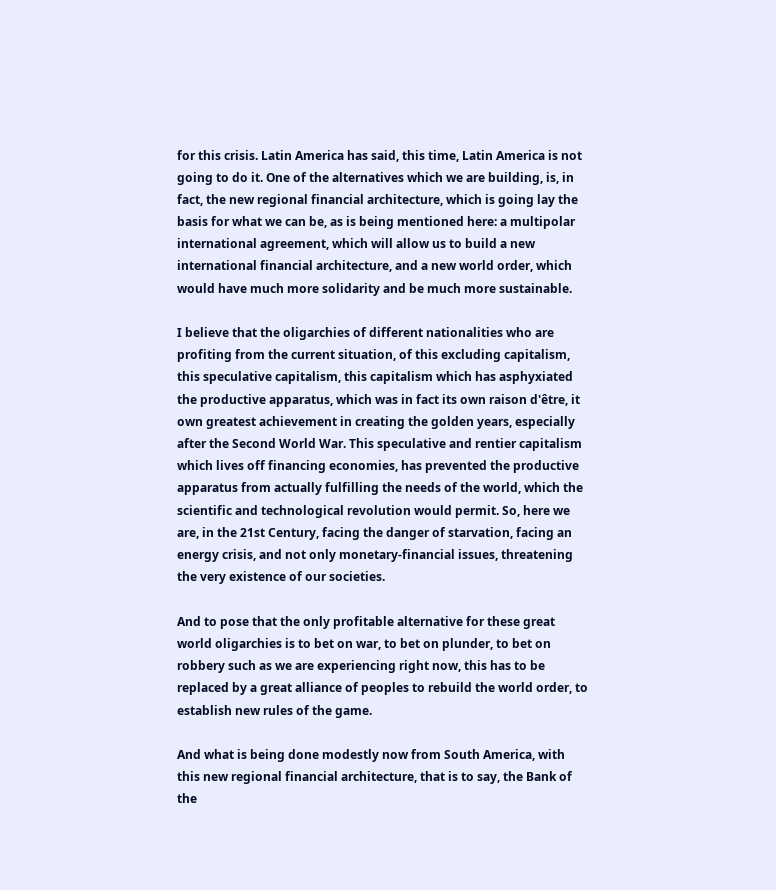for this crisis. Latin America has said, this time, Latin America is not going to do it. One of the alternatives which we are building, is, in fact, the new regional financial architecture, which is going lay the basis for what we can be, as is being mentioned here: a multipolar international agreement, which will allow us to build a new international financial architecture, and a new world order, which would have much more solidarity and be much more sustainable.

I believe that the oligarchies of different nationalities who are profiting from the current situation, of this excluding capitalism, this speculative capitalism, this capitalism which has asphyxiated the productive apparatus, which was in fact its own raison d'être, it own greatest achievement in creating the golden years, especially after the Second World War. This speculative and rentier capitalism which lives off financing economies, has prevented the productive apparatus from actually fulfilling the needs of the world, which the scientific and technological revolution would permit. So, here we are, in the 21st Century, facing the danger of starvation, facing an energy crisis, and not only monetary-financial issues, threatening the very existence of our societies.

And to pose that the only profitable alternative for these great world oligarchies is to bet on war, to bet on plunder, to bet on robbery such as we are experiencing right now, this has to be replaced by a great alliance of peoples to rebuild the world order, to establish new rules of the game.

And what is being done modestly now from South America, with this new regional financial architecture, that is to say, the Bank of the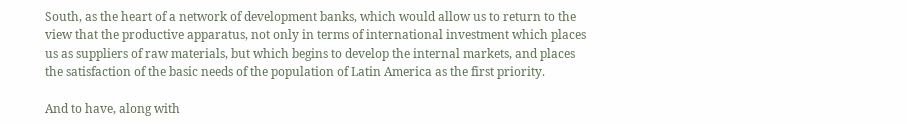South, as the heart of a network of development banks, which would allow us to return to the view that the productive apparatus, not only in terms of international investment which places us as suppliers of raw materials, but which begins to develop the internal markets, and places the satisfaction of the basic needs of the population of Latin America as the first priority.

And to have, along with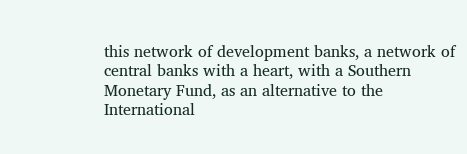this network of development banks, a network of central banks with a heart, with a Southern Monetary Fund, as an alternative to the International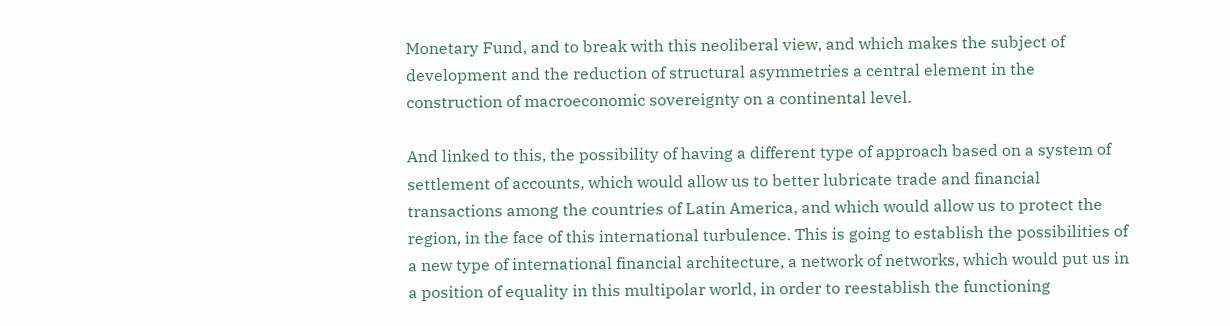Monetary Fund, and to break with this neoliberal view, and which makes the subject of development and the reduction of structural asymmetries a central element in the construction of macroeconomic sovereignty on a continental level.

And linked to this, the possibility of having a different type of approach based on a system of settlement of accounts, which would allow us to better lubricate trade and financial transactions among the countries of Latin America, and which would allow us to protect the region, in the face of this international turbulence. This is going to establish the possibilities of a new type of international financial architecture, a network of networks, which would put us in a position of equality in this multipolar world, in order to reestablish the functioning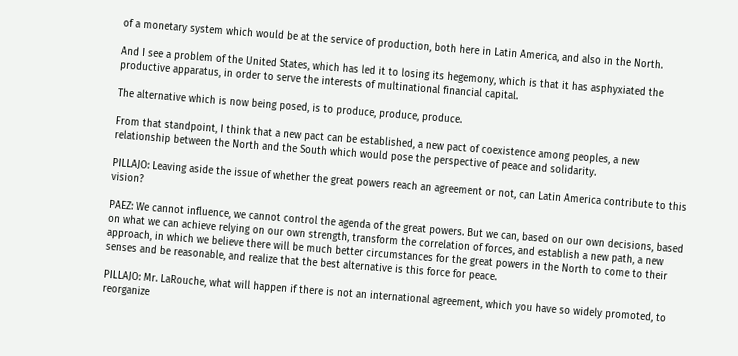of a monetary system which would be at the service of production, both here in Latin America, and also in the North.

And I see a problem of the United States, which has led it to losing its hegemony, which is that it has asphyxiated the productive apparatus, in order to serve the interests of multinational financial capital.

The alternative which is now being posed, is to produce, produce, produce.

From that standpoint, I think that a new pact can be established, a new pact of coexistence among peoples, a new relationship between the North and the South which would pose the perspective of peace and solidarity.

PILLAJO: Leaving aside the issue of whether the great powers reach an agreement or not, can Latin America contribute to this vision?

PAEZ: We cannot influence, we cannot control the agenda of the great powers. But we can, based on our own decisions, based on what we can achieve relying on our own strength, transform the correlation of forces, and establish a new path, a new approach, in which we believe there will be much better circumstances for the great powers in the North to come to their senses and be reasonable, and realize that the best alternative is this force for peace.

PILLAJO: Mr. LaRouche, what will happen if there is not an international agreement, which you have so widely promoted, to reorganize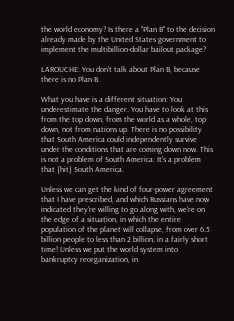the world economy? Is there a "Plan B" to the decision already made by the United States government to implement the multibillion-dollar bailout package?

LAROUCHE: You don't talk about Plan B, because there is no Plan B.

What you have is a different situation: You underestimate the danger. You have to look at this from the top down, from the world as a whole, top down, not from nations up. There is no possibility that South America could independently survive under the conditions that are coming down now. This is not a problem of South America: It's a problem that {hit} South America.

Unless we can get the kind of four-power agreement that I have prescribed, and which Russians have now indicated they're willing to go along with, we're on the edge of a situation, in which the entire population of the planet will collapse, from over 6.5 billion people to less than 2 billion, in a fairly short time! Unless we put the world system into bankruptcy reorganization, in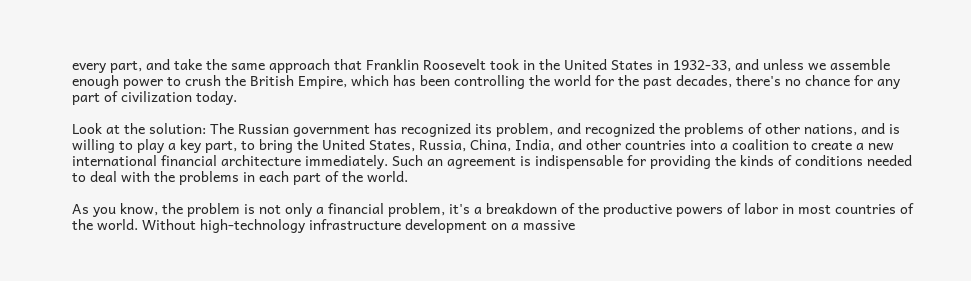every part, and take the same approach that Franklin Roosevelt took in the United States in 1932-33, and unless we assemble enough power to crush the British Empire, which has been controlling the world for the past decades, there's no chance for any part of civilization today.

Look at the solution: The Russian government has recognized its problem, and recognized the problems of other nations, and is willing to play a key part, to bring the United States, Russia, China, India, and other countries into a coalition to create a new international financial architecture immediately. Such an agreement is indispensable for providing the kinds of conditions needed to deal with the problems in each part of the world.

As you know, the problem is not only a financial problem, it's a breakdown of the productive powers of labor in most countries of the world. Without high-technology infrastructure development on a massive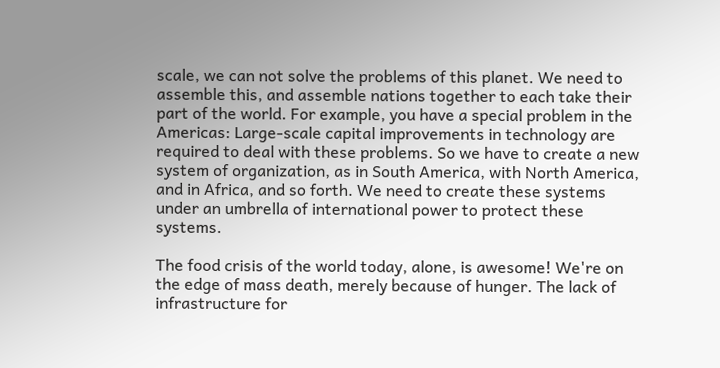scale, we can not solve the problems of this planet. We need to assemble this, and assemble nations together to each take their part of the world. For example, you have a special problem in the Americas: Large-scale capital improvements in technology are required to deal with these problems. So we have to create a new system of organization, as in South America, with North America, and in Africa, and so forth. We need to create these systems under an umbrella of international power to protect these systems.

The food crisis of the world today, alone, is awesome! We're on the edge of mass death, merely because of hunger. The lack of infrastructure for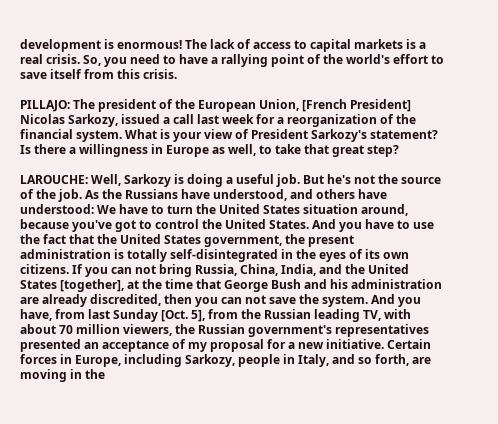development is enormous! The lack of access to capital markets is a real crisis. So, you need to have a rallying point of the world's effort to save itself from this crisis.

PILLAJO: The president of the European Union, [French President] Nicolas Sarkozy, issued a call last week for a reorganization of the financial system. What is your view of President Sarkozy's statement? Is there a willingness in Europe as well, to take that great step?

LAROUCHE: Well, Sarkozy is doing a useful job. But he's not the source of the job. As the Russians have understood, and others have understood: We have to turn the United States situation around, because you've got to control the United States. And you have to use the fact that the United States government, the present administration is totally self-disintegrated in the eyes of its own citizens. If you can not bring Russia, China, India, and the United States [together], at the time that George Bush and his administration are already discredited, then you can not save the system. And you have, from last Sunday [Oct. 5], from the Russian leading TV, with about 70 million viewers, the Russian government's representatives presented an acceptance of my proposal for a new initiative. Certain forces in Europe, including Sarkozy, people in Italy, and so forth, are moving in the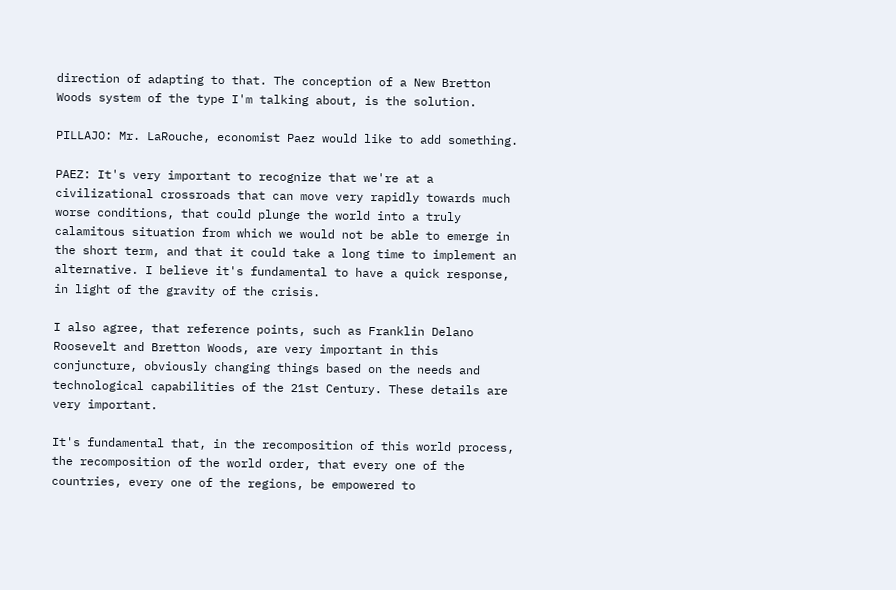direction of adapting to that. The conception of a New Bretton Woods system of the type I'm talking about, is the solution.

PILLAJO: Mr. LaRouche, economist Paez would like to add something.

PAEZ: It's very important to recognize that we're at a civilizational crossroads that can move very rapidly towards much worse conditions, that could plunge the world into a truly calamitous situation from which we would not be able to emerge in the short term, and that it could take a long time to implement an alternative. I believe it's fundamental to have a quick response, in light of the gravity of the crisis.

I also agree, that reference points, such as Franklin Delano Roosevelt and Bretton Woods, are very important in this conjuncture, obviously changing things based on the needs and technological capabilities of the 21st Century. These details are very important.

It's fundamental that, in the recomposition of this world process, the recomposition of the world order, that every one of the countries, every one of the regions, be empowered to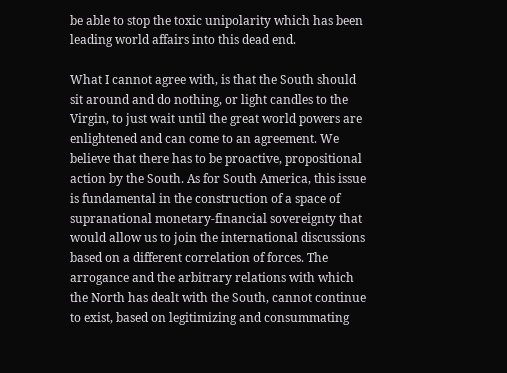be able to stop the toxic unipolarity which has been leading world affairs into this dead end.

What I cannot agree with, is that the South should sit around and do nothing, or light candles to the Virgin, to just wait until the great world powers are enlightened and can come to an agreement. We believe that there has to be proactive, propositional action by the South. As for South America, this issue is fundamental in the construction of a space of supranational monetary-financial sovereignty that would allow us to join the international discussions based on a different correlation of forces. The arrogance and the arbitrary relations with which the North has dealt with the South, cannot continue to exist, based on legitimizing and consummating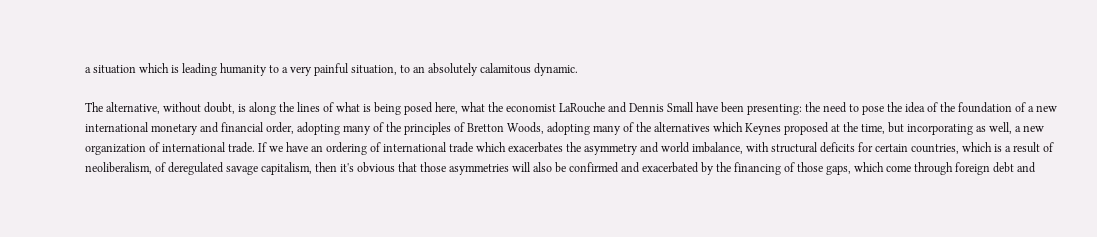a situation which is leading humanity to a very painful situation, to an absolutely calamitous dynamic.

The alternative, without doubt, is along the lines of what is being posed here, what the economist LaRouche and Dennis Small have been presenting: the need to pose the idea of the foundation of a new international monetary and financial order, adopting many of the principles of Bretton Woods, adopting many of the alternatives which Keynes proposed at the time, but incorporating as well, a new organization of international trade. If we have an ordering of international trade which exacerbates the asymmetry and world imbalance, with structural deficits for certain countries, which is a result of neoliberalism, of deregulated savage capitalism, then it's obvious that those asymmetries will also be confirmed and exacerbated by the financing of those gaps, which come through foreign debt and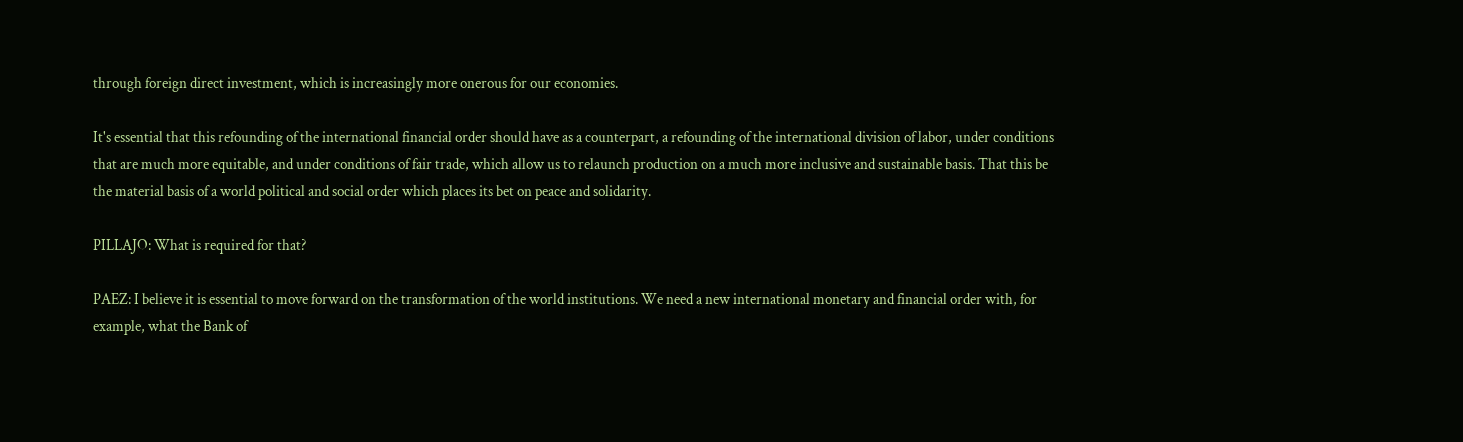through foreign direct investment, which is increasingly more onerous for our economies.

It's essential that this refounding of the international financial order should have as a counterpart, a refounding of the international division of labor, under conditions that are much more equitable, and under conditions of fair trade, which allow us to relaunch production on a much more inclusive and sustainable basis. That this be the material basis of a world political and social order which places its bet on peace and solidarity.

PILLAJO: What is required for that?

PAEZ: I believe it is essential to move forward on the transformation of the world institutions. We need a new international monetary and financial order with, for example, what the Bank of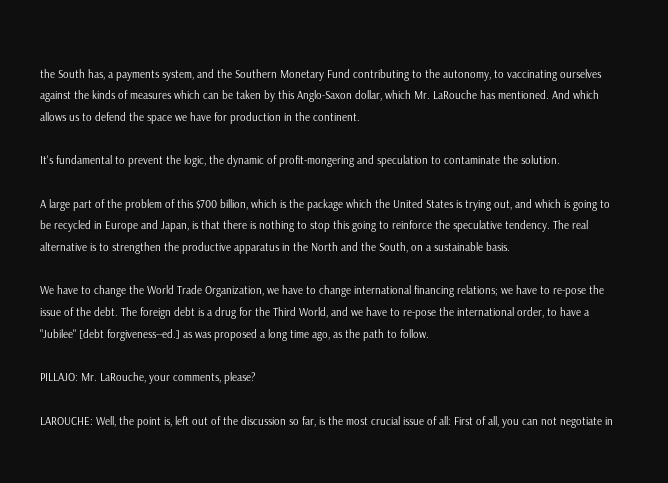the South has, a payments system, and the Southern Monetary Fund contributing to the autonomy, to vaccinating ourselves against the kinds of measures which can be taken by this Anglo-Saxon dollar, which Mr. LaRouche has mentioned. And which allows us to defend the space we have for production in the continent.

It's fundamental to prevent the logic, the dynamic of profit-mongering and speculation to contaminate the solution.

A large part of the problem of this $700 billion, which is the package which the United States is trying out, and which is going to be recycled in Europe and Japan, is that there is nothing to stop this going to reinforce the speculative tendency. The real alternative is to strengthen the productive apparatus in the North and the South, on a sustainable basis.

We have to change the World Trade Organization, we have to change international financing relations; we have to re-pose the issue of the debt. The foreign debt is a drug for the Third World, and we have to re-pose the international order, to have a "Jubilee" [debt forgiveness--ed.] as was proposed a long time ago, as the path to follow.

PILLAJO: Mr. LaRouche, your comments, please?

LAROUCHE: Well, the point is, left out of the discussion so far, is the most crucial issue of all: First of all, you can not negotiate in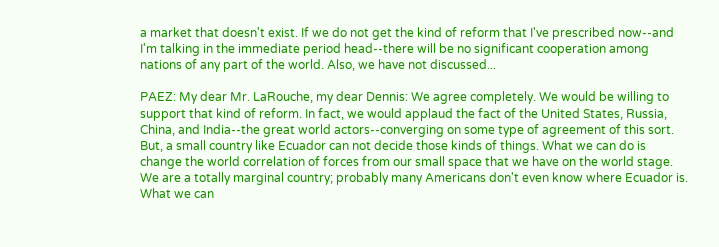a market that doesn't exist. If we do not get the kind of reform that I've prescribed now--and I'm talking in the immediate period head--there will be no significant cooperation among nations of any part of the world. Also, we have not discussed...

PAEZ: My dear Mr. LaRouche, my dear Dennis: We agree completely. We would be willing to support that kind of reform. In fact, we would applaud the fact of the United States, Russia, China, and India--the great world actors--converging on some type of agreement of this sort. But, a small country like Ecuador can not decide those kinds of things. What we can do is change the world correlation of forces from our small space that we have on the world stage. We are a totally marginal country; probably many Americans don't even know where Ecuador is. What we can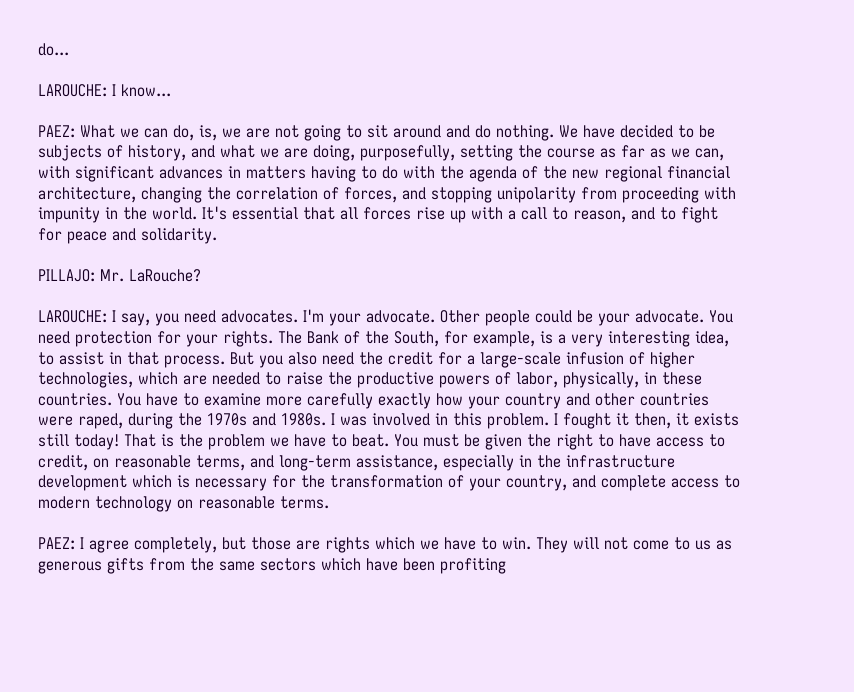do...

LAROUCHE: I know...

PAEZ: What we can do, is, we are not going to sit around and do nothing. We have decided to be subjects of history, and what we are doing, purposefully, setting the course as far as we can, with significant advances in matters having to do with the agenda of the new regional financial architecture, changing the correlation of forces, and stopping unipolarity from proceeding with impunity in the world. It's essential that all forces rise up with a call to reason, and to fight for peace and solidarity.

PILLAJO: Mr. LaRouche?

LAROUCHE: I say, you need advocates. I'm your advocate. Other people could be your advocate. You need protection for your rights. The Bank of the South, for example, is a very interesting idea, to assist in that process. But you also need the credit for a large-scale infusion of higher technologies, which are needed to raise the productive powers of labor, physically, in these countries. You have to examine more carefully exactly how your country and other countries were raped, during the 1970s and 1980s. I was involved in this problem. I fought it then, it exists still today! That is the problem we have to beat. You must be given the right to have access to credit, on reasonable terms, and long-term assistance, especially in the infrastructure development which is necessary for the transformation of your country, and complete access to modern technology on reasonable terms.

PAEZ: I agree completely, but those are rights which we have to win. They will not come to us as generous gifts from the same sectors which have been profiting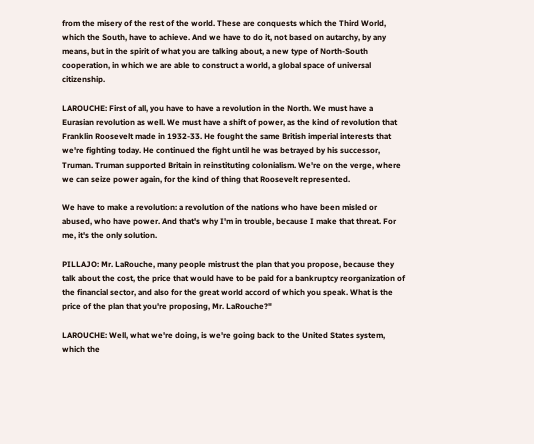from the misery of the rest of the world. These are conquests which the Third World, which the South, have to achieve. And we have to do it, not based on autarchy, by any means, but in the spirit of what you are talking about, a new type of North-South cooperation, in which we are able to construct a world, a global space of universal citizenship.

LAROUCHE: First of all, you have to have a revolution in the North. We must have a Eurasian revolution as well. We must have a shift of power, as the kind of revolution that Franklin Roosevelt made in 1932-33. He fought the same British imperial interests that we're fighting today. He continued the fight until he was betrayed by his successor, Truman. Truman supported Britain in reinstituting colonialism. We're on the verge, where we can seize power again, for the kind of thing that Roosevelt represented.

We have to make a revolution: a revolution of the nations who have been misled or abused, who have power. And that's why I'm in trouble, because I make that threat. For me, it's the only solution.

PILLAJO: Mr. LaRouche, many people mistrust the plan that you propose, because they talk about the cost, the price that would have to be paid for a bankruptcy reorganization of the financial sector, and also for the great world accord of which you speak. What is the price of the plan that you're proposing, Mr. LaRouche?"

LAROUCHE: Well, what we're doing, is we're going back to the United States system, which the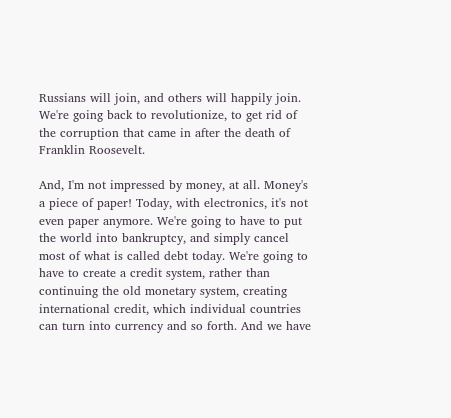Russians will join, and others will happily join. We're going back to revolutionize, to get rid of the corruption that came in after the death of Franklin Roosevelt.

And, I'm not impressed by money, at all. Money's a piece of paper! Today, with electronics, it's not even paper anymore. We're going to have to put the world into bankruptcy, and simply cancel most of what is called debt today. We're going to have to create a credit system, rather than continuing the old monetary system, creating international credit, which individual countries can turn into currency and so forth. And we have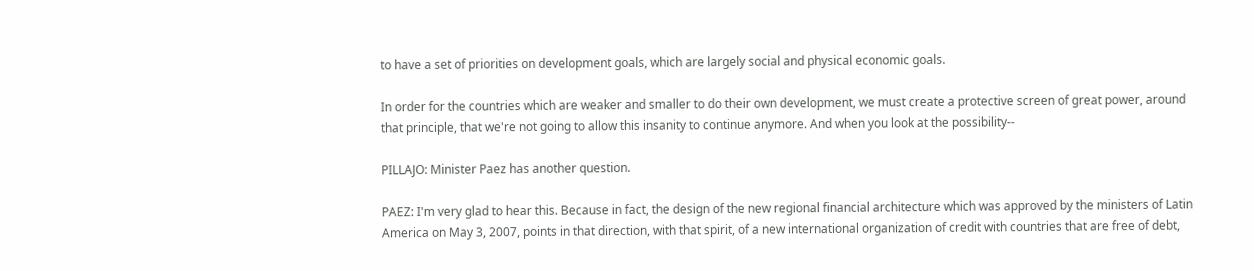to have a set of priorities on development goals, which are largely social and physical economic goals.

In order for the countries which are weaker and smaller to do their own development, we must create a protective screen of great power, around that principle, that we're not going to allow this insanity to continue anymore. And when you look at the possibility--

PILLAJO: Minister Paez has another question.

PAEZ: I'm very glad to hear this. Because in fact, the design of the new regional financial architecture which was approved by the ministers of Latin America on May 3, 2007, points in that direction, with that spirit, of a new international organization of credit with countries that are free of debt,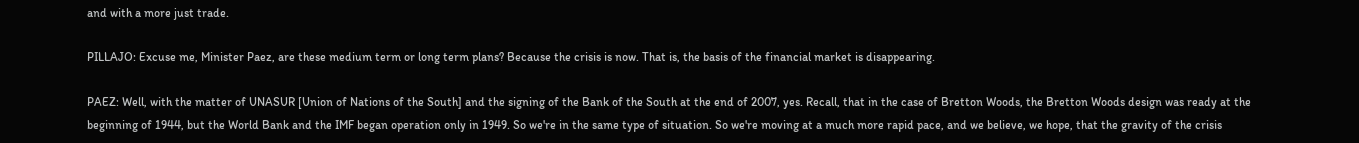and with a more just trade.

PILLAJO: Excuse me, Minister Paez, are these medium term or long term plans? Because the crisis is now. That is, the basis of the financial market is disappearing.

PAEZ: Well, with the matter of UNASUR [Union of Nations of the South] and the signing of the Bank of the South at the end of 2007, yes. Recall, that in the case of Bretton Woods, the Bretton Woods design was ready at the beginning of 1944, but the World Bank and the IMF began operation only in 1949. So we're in the same type of situation. So we're moving at a much more rapid pace, and we believe, we hope, that the gravity of the crisis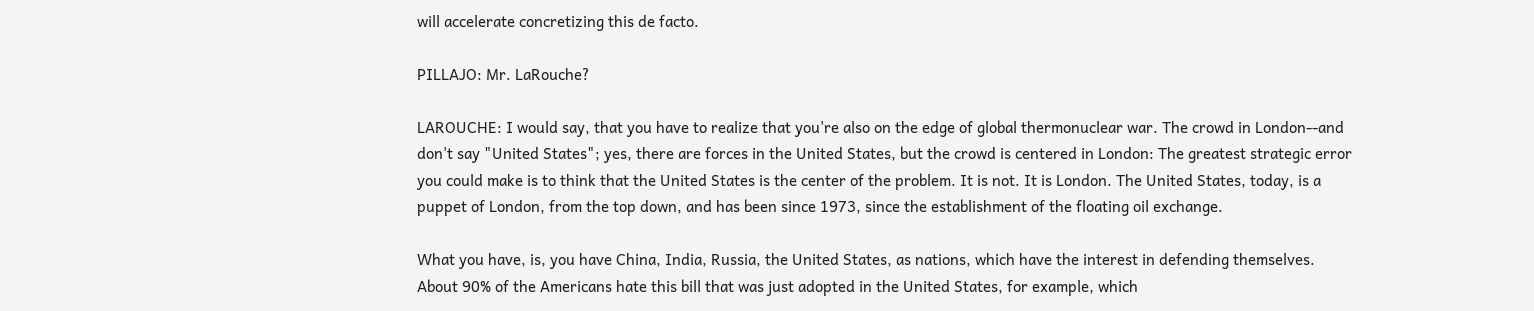will accelerate concretizing this de facto.

PILLAJO: Mr. LaRouche?

LAROUCHE: I would say, that you have to realize that you're also on the edge of global thermonuclear war. The crowd in London--and don't say "United States"; yes, there are forces in the United States, but the crowd is centered in London: The greatest strategic error you could make is to think that the United States is the center of the problem. It is not. It is London. The United States, today, is a puppet of London, from the top down, and has been since 1973, since the establishment of the floating oil exchange.

What you have, is, you have China, India, Russia, the United States, as nations, which have the interest in defending themselves. About 90% of the Americans hate this bill that was just adopted in the United States, for example, which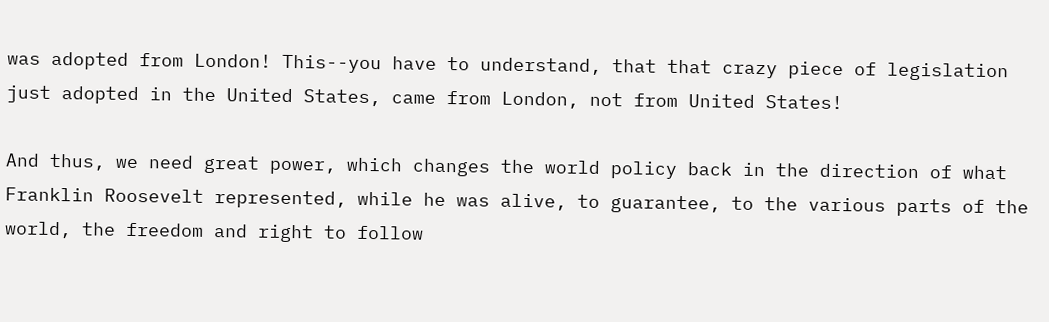was adopted from London! This--you have to understand, that that crazy piece of legislation just adopted in the United States, came from London, not from United States!

And thus, we need great power, which changes the world policy back in the direction of what Franklin Roosevelt represented, while he was alive, to guarantee, to the various parts of the world, the freedom and right to follow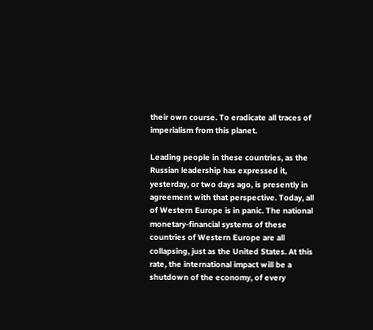their own course. To eradicate all traces of imperialism from this planet.

Leading people in these countries, as the Russian leadership has expressed it, yesterday, or two days ago, is presently in agreement with that perspective. Today, all of Western Europe is in panic. The national monetary-financial systems of these countries of Western Europe are all collapsing, just as the United States. At this rate, the international impact will be a shutdown of the economy, of every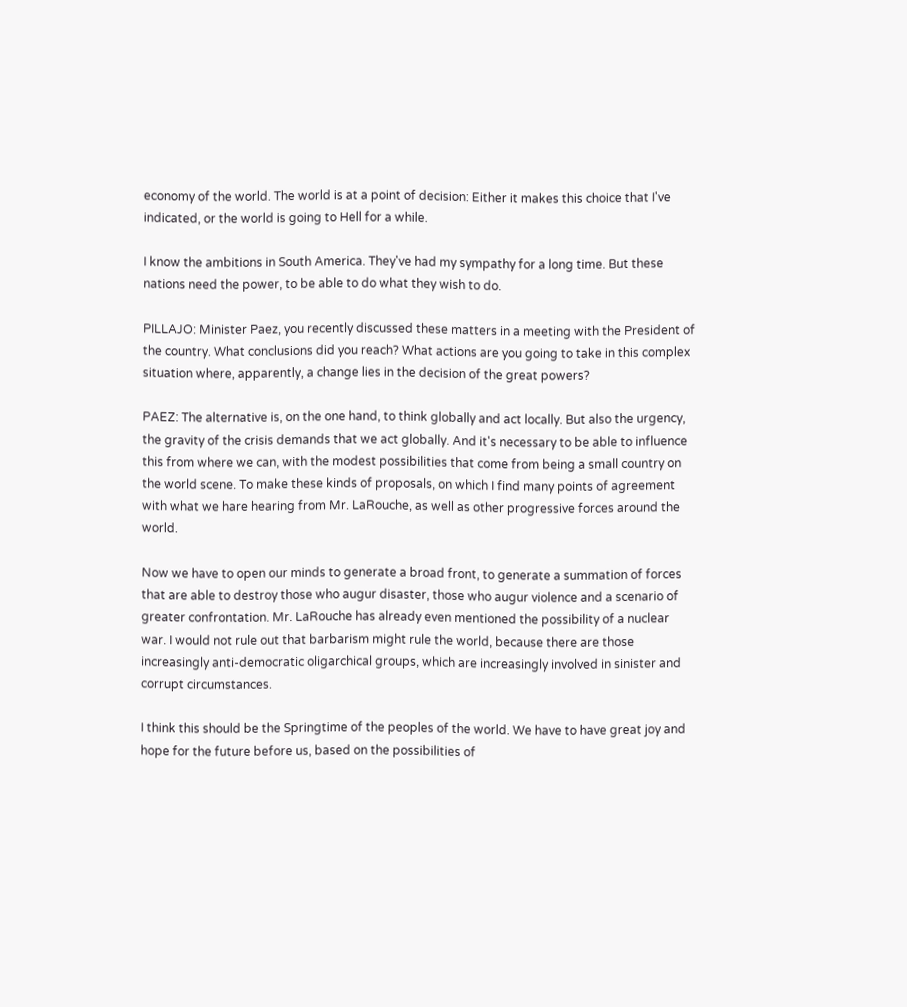economy of the world. The world is at a point of decision: Either it makes this choice that I've indicated, or the world is going to Hell for a while.

I know the ambitions in South America. They've had my sympathy for a long time. But these nations need the power, to be able to do what they wish to do.

PILLAJO: Minister Paez, you recently discussed these matters in a meeting with the President of the country. What conclusions did you reach? What actions are you going to take in this complex situation where, apparently, a change lies in the decision of the great powers?

PAEZ: The alternative is, on the one hand, to think globally and act locally. But also the urgency, the gravity of the crisis demands that we act globally. And it's necessary to be able to influence this from where we can, with the modest possibilities that come from being a small country on the world scene. To make these kinds of proposals, on which I find many points of agreement with what we hare hearing from Mr. LaRouche, as well as other progressive forces around the world.

Now we have to open our minds to generate a broad front, to generate a summation of forces that are able to destroy those who augur disaster, those who augur violence and a scenario of greater confrontation. Mr. LaRouche has already even mentioned the possibility of a nuclear war. I would not rule out that barbarism might rule the world, because there are those increasingly anti-democratic oligarchical groups, which are increasingly involved in sinister and corrupt circumstances.

I think this should be the Springtime of the peoples of the world. We have to have great joy and hope for the future before us, based on the possibilities of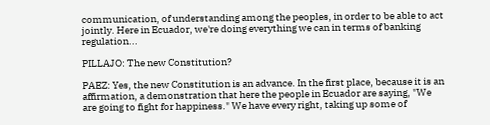communication, of understanding among the peoples, in order to be able to act jointly. Here in Ecuador, we're doing everything we can in terms of banking regulation...

PILLAJO: The new Constitution?

PAEZ: Yes, the new Constitution is an advance. In the first place, because it is an affirmation, a demonstration that here the people in Ecuador are saying, "We are going to fight for happiness." We have every right, taking up some of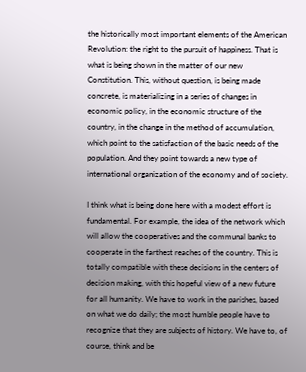the historically most important elements of the American Revolution: the right to the pursuit of happiness. That is what is being shown in the matter of our new Constitution. This, without question, is being made concrete, is materializing in a series of changes in economic policy, in the economic structure of the country, in the change in the method of accumulation, which point to the satisfaction of the basic needs of the population. And they point towards a new type of international organization of the economy and of society.

I think what is being done here with a modest effort is fundamental. For example, the idea of the network which will allow the cooperatives and the communal banks to cooperate in the farthest reaches of the country. This is totally compatible with these decisions in the centers of decision making, with this hopeful view of a new future for all humanity. We have to work in the parishes, based on what we do daily; the most humble people have to recognize that they are subjects of history. We have to, of course, think and be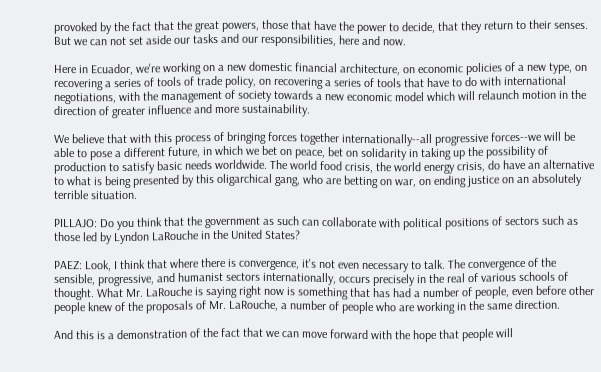provoked by the fact that the great powers, those that have the power to decide, that they return to their senses. But we can not set aside our tasks and our responsibilities, here and now.

Here in Ecuador, we're working on a new domestic financial architecture, on economic policies of a new type, on recovering a series of tools of trade policy, on recovering a series of tools that have to do with international negotiations, with the management of society towards a new economic model which will relaunch motion in the direction of greater influence and more sustainability.

We believe that with this process of bringing forces together internationally--all progressive forces--we will be able to pose a different future, in which we bet on peace, bet on solidarity in taking up the possibility of production to satisfy basic needs worldwide. The world food crisis, the world energy crisis, do have an alternative to what is being presented by this oligarchical gang, who are betting on war, on ending justice on an absolutely terrible situation.

PILLAJO: Do you think that the government as such can collaborate with political positions of sectors such as those led by Lyndon LaRouche in the United States?

PAEZ: Look, I think that where there is convergence, it's not even necessary to talk. The convergence of the sensible, progressive, and humanist sectors internationally, occurs precisely in the real of various schools of thought. What Mr. LaRouche is saying right now is something that has had a number of people, even before other people knew of the proposals of Mr. LaRouche, a number of people who are working in the same direction.

And this is a demonstration of the fact that we can move forward with the hope that people will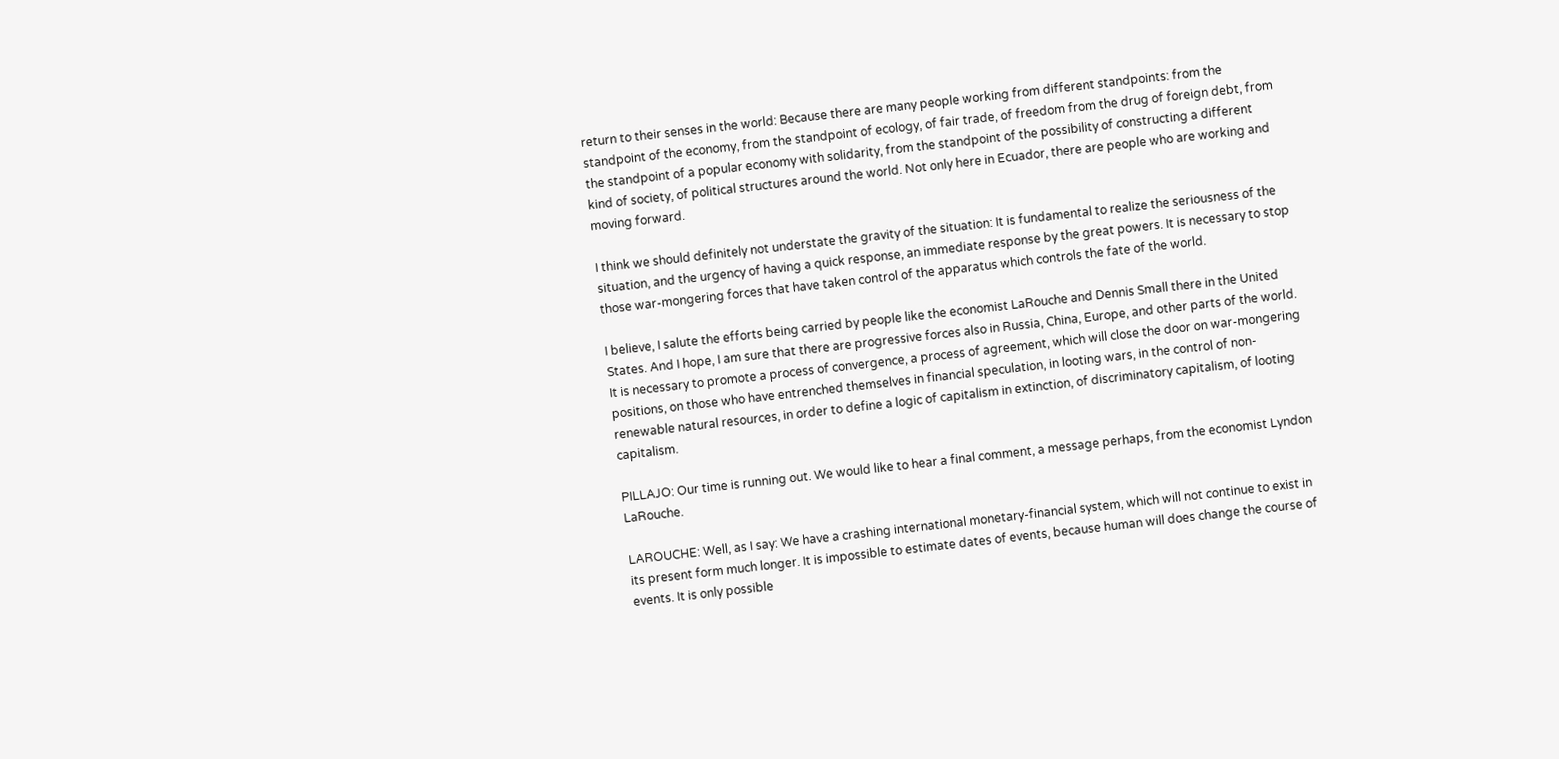return to their senses in the world: Because there are many people working from different standpoints: from the standpoint of the economy, from the standpoint of ecology, of fair trade, of freedom from the drug of foreign debt, from the standpoint of a popular economy with solidarity, from the standpoint of the possibility of constructing a different kind of society, of political structures around the world. Not only here in Ecuador, there are people who are working and moving forward.

I think we should definitely not understate the gravity of the situation: It is fundamental to realize the seriousness of the situation, and the urgency of having a quick response, an immediate response by the great powers. It is necessary to stop those war-mongering forces that have taken control of the apparatus which controls the fate of the world.

I believe, I salute the efforts being carried by people like the economist LaRouche and Dennis Small there in the United States. And I hope, I am sure that there are progressive forces also in Russia, China, Europe, and other parts of the world. It is necessary to promote a process of convergence, a process of agreement, which will close the door on war-mongering positions, on those who have entrenched themselves in financial speculation, in looting wars, in the control of non-renewable natural resources, in order to define a logic of capitalism in extinction, of discriminatory capitalism, of looting capitalism.

PILLAJO: Our time is running out. We would like to hear a final comment, a message perhaps, from the economist Lyndon LaRouche.

LAROUCHE: Well, as I say: We have a crashing international monetary-financial system, which will not continue to exist in its present form much longer. It is impossible to estimate dates of events, because human will does change the course of events. It is only possible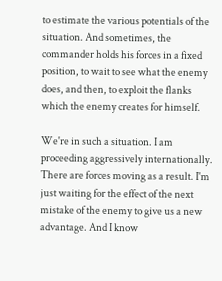to estimate the various potentials of the situation. And sometimes, the commander holds his forces in a fixed position, to wait to see what the enemy does, and then, to exploit the flanks which the enemy creates for himself.

We're in such a situation. I am proceeding aggressively internationally. There are forces moving as a result. I'm just waiting for the effect of the next mistake of the enemy to give us a new advantage. And I know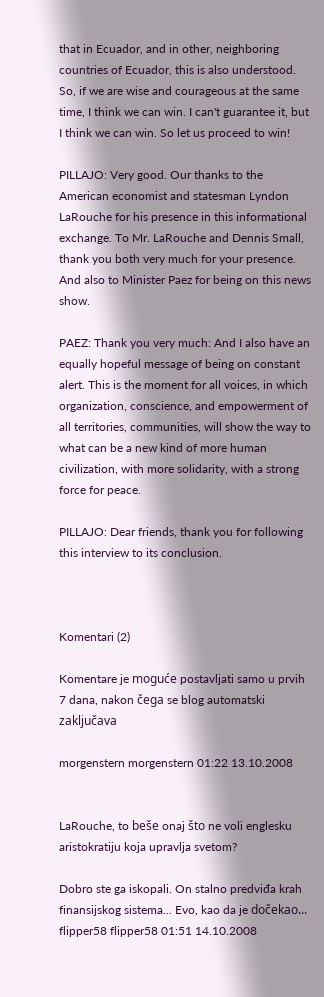that in Ecuador, and in other, neighboring countries of Ecuador, this is also understood. So, if we are wise and courageous at the same time, I think we can win. I can't guarantee it, but I think we can win. So let us proceed to win!

PILLAJO: Very good. Our thanks to the American economist and statesman Lyndon LaRouche for his presence in this informational exchange. To Mr. LaRouche and Dennis Small, thank you both very much for your presence. And also to Minister Paez for being on this news show.

PAEZ: Thank you very much: And I also have an equally hopeful message of being on constant alert. This is the moment for all voices, in which organization, conscience, and empowerment of all territories, communities, will show the way to what can be a new kind of more human civilization, with more solidarity, with a strong force for peace.

PILLAJO: Dear friends, thank you for following this interview to its conclusion.



Komentari (2)

Komentare je moguće postavljati samo u prvih 7 dana, nakon čega se blog automatski zaključava

morgenstern morgenstern 01:22 13.10.2008


LaRouche, to beše onaj što ne voli englesku aristokratiju koja upravlja svetom?

Dobro ste ga iskopali. On stalno predviđa krah finansijskog sistema... Evo, kao da je dočekao...
flipper58 flipper58 01:51 14.10.2008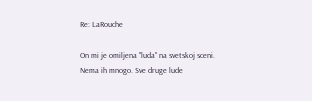Re: LaRouche

On mi je omiljena "luda" na svetskoj sceni. Nema ih mnogo. Sve druge lude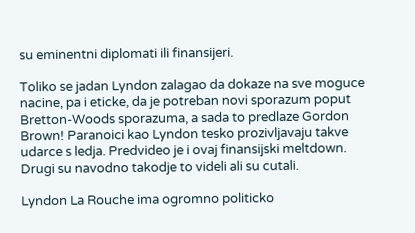su eminentni diplomati ili finansijeri.

Toliko se jadan Lyndon zalagao da dokaze na sve moguce nacine, pa i eticke, da je potreban novi sporazum poput Bretton-Woods sporazuma, a sada to predlaze Gordon Brown! Paranoici kao Lyndon tesko prozivljavaju takve udarce s ledja. Predvideo je i ovaj finansijski meltdown. Drugi su navodno takodje to videli ali su cutali.

Lyndon La Rouche ima ogromno politicko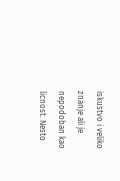iskustvo i veliko znanje ali je nepodoban kao licnost. Nesto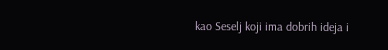kao Seselj koji ima dobrih ideja i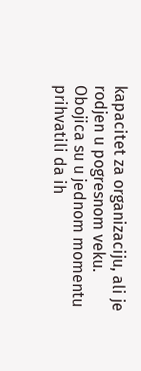kapacitet za organizaciju, ali je rodjen u pogresnom veku. Obojica su u jednom momentu prihvatili da ih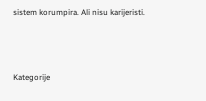sistem korumpira. Ali nisu karijeristi.



Kategorije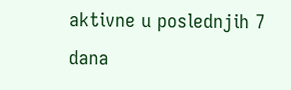aktivne u poslednjih 7 dana